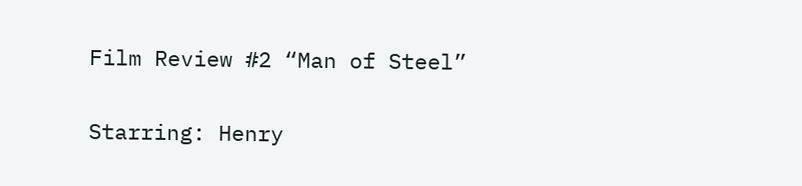Film Review #2 “Man of Steel”

Starring: Henry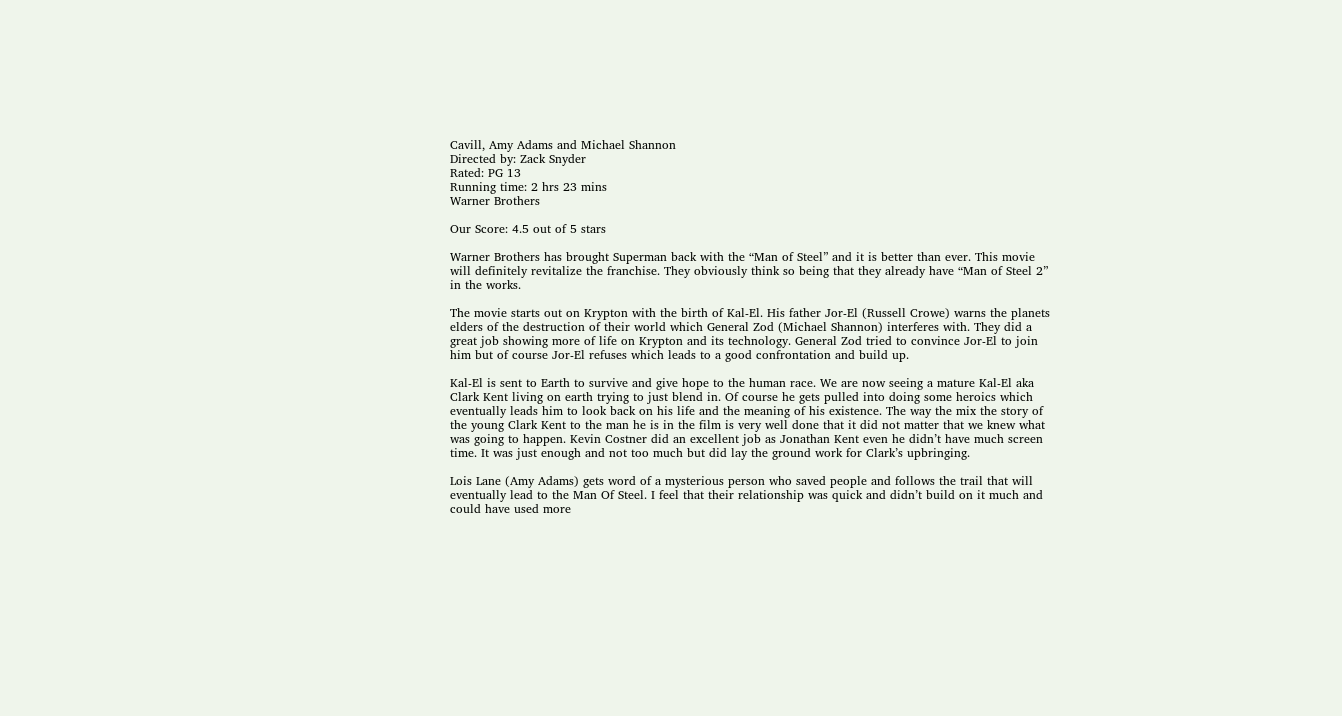Cavill, Amy Adams and Michael Shannon
Directed by: Zack Snyder
Rated: PG 13
Running time: 2 hrs 23 mins
Warner Brothers

Our Score: 4.5 out of 5 stars

Warner Brothers has brought Superman back with the “Man of Steel” and it is better than ever. This movie will definitely revitalize the franchise. They obviously think so being that they already have “Man of Steel 2” in the works.

The movie starts out on Krypton with the birth of Kal-El. His father Jor-El (Russell Crowe) warns the planets elders of the destruction of their world which General Zod (Michael Shannon) interferes with. They did a great job showing more of life on Krypton and its technology. General Zod tried to convince Jor-El to join him but of course Jor-El refuses which leads to a good confrontation and build up.

Kal-El is sent to Earth to survive and give hope to the human race. We are now seeing a mature Kal-El aka Clark Kent living on earth trying to just blend in. Of course he gets pulled into doing some heroics which eventually leads him to look back on his life and the meaning of his existence. The way the mix the story of the young Clark Kent to the man he is in the film is very well done that it did not matter that we knew what was going to happen. Kevin Costner did an excellent job as Jonathan Kent even he didn’t have much screen time. It was just enough and not too much but did lay the ground work for Clark’s upbringing.

Lois Lane (Amy Adams) gets word of a mysterious person who saved people and follows the trail that will eventually lead to the Man Of Steel. I feel that their relationship was quick and didn’t build on it much and could have used more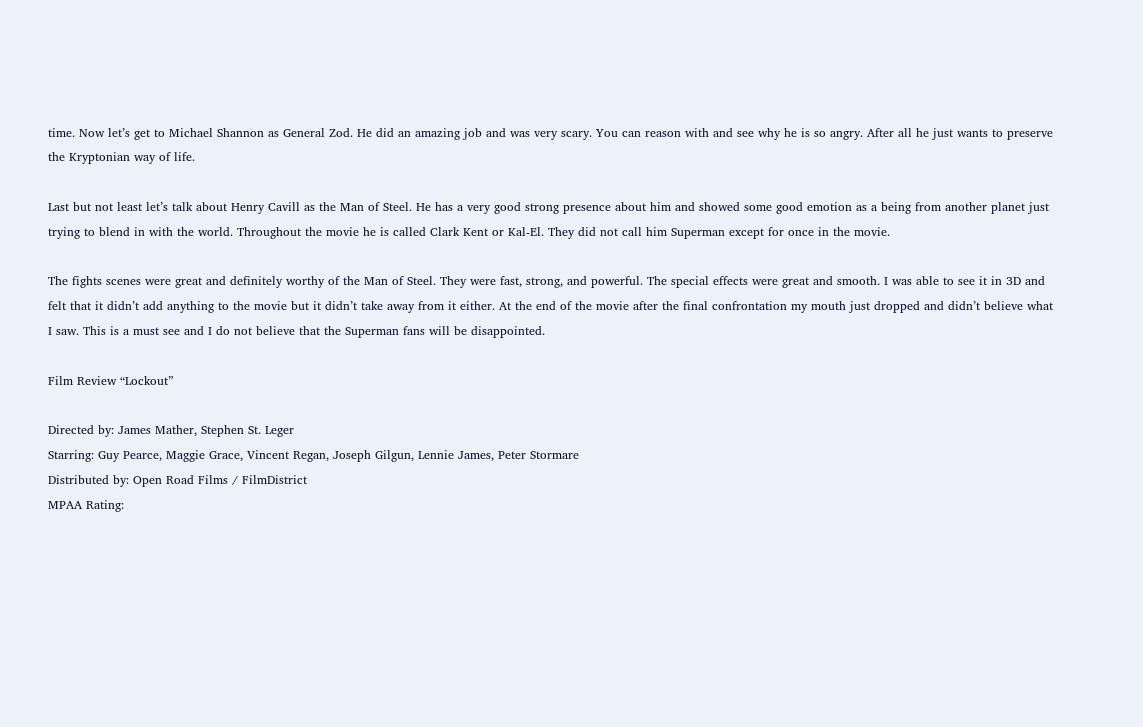time. Now let’s get to Michael Shannon as General Zod. He did an amazing job and was very scary. You can reason with and see why he is so angry. After all he just wants to preserve the Kryptonian way of life.

Last but not least let’s talk about Henry Cavill as the Man of Steel. He has a very good strong presence about him and showed some good emotion as a being from another planet just trying to blend in with the world. Throughout the movie he is called Clark Kent or Kal-El. They did not call him Superman except for once in the movie.

The fights scenes were great and definitely worthy of the Man of Steel. They were fast, strong, and powerful. The special effects were great and smooth. I was able to see it in 3D and felt that it didn’t add anything to the movie but it didn’t take away from it either. At the end of the movie after the final confrontation my mouth just dropped and didn’t believe what I saw. This is a must see and I do not believe that the Superman fans will be disappointed.

Film Review “Lockout”

Directed by: James Mather, Stephen St. Leger
Starring: Guy Pearce, Maggie Grace, Vincent Regan, Joseph Gilgun, Lennie James, Peter Stormare
Distributed by: Open Road Films / FilmDistrict
MPAA Rating: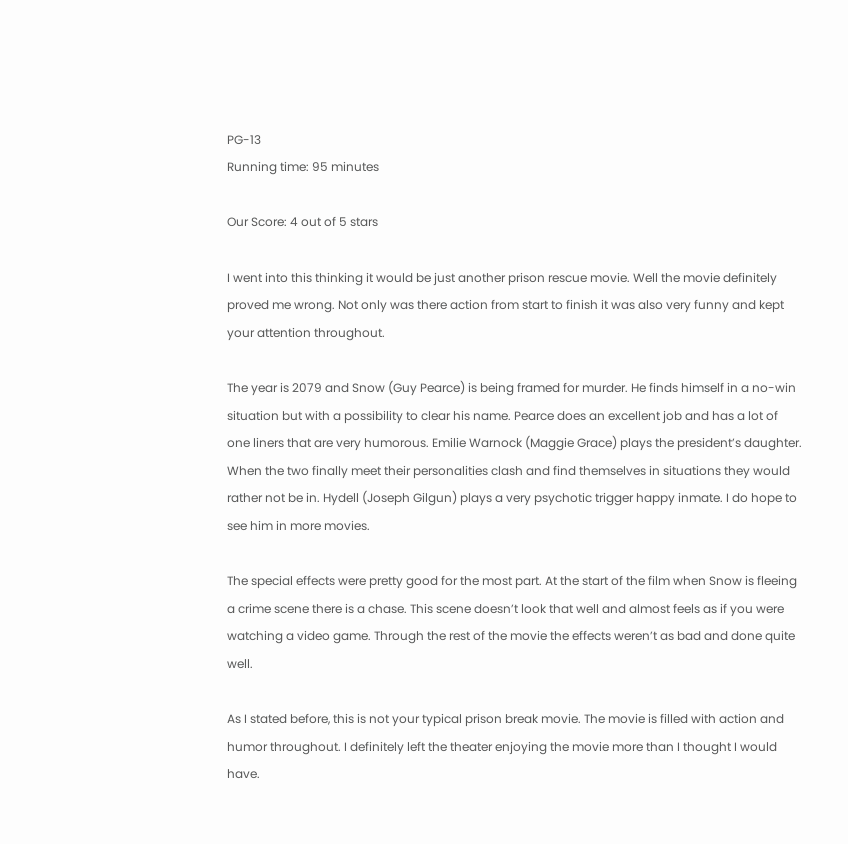PG-13
Running time: 95 minutes

Our Score: 4 out of 5 stars

I went into this thinking it would be just another prison rescue movie. Well the movie definitely proved me wrong. Not only was there action from start to finish it was also very funny and kept your attention throughout.

The year is 2079 and Snow (Guy Pearce) is being framed for murder. He finds himself in a no-win situation but with a possibility to clear his name. Pearce does an excellent job and has a lot of one liners that are very humorous. Emilie Warnock (Maggie Grace) plays the president’s daughter. When the two finally meet their personalities clash and find themselves in situations they would rather not be in. Hydell (Joseph Gilgun) plays a very psychotic trigger happy inmate. I do hope to see him in more movies.

The special effects were pretty good for the most part. At the start of the film when Snow is fleeing a crime scene there is a chase. This scene doesn’t look that well and almost feels as if you were watching a video game. Through the rest of the movie the effects weren’t as bad and done quite well.

As I stated before, this is not your typical prison break movie. The movie is filled with action and humor throughout. I definitely left the theater enjoying the movie more than I thought I would have.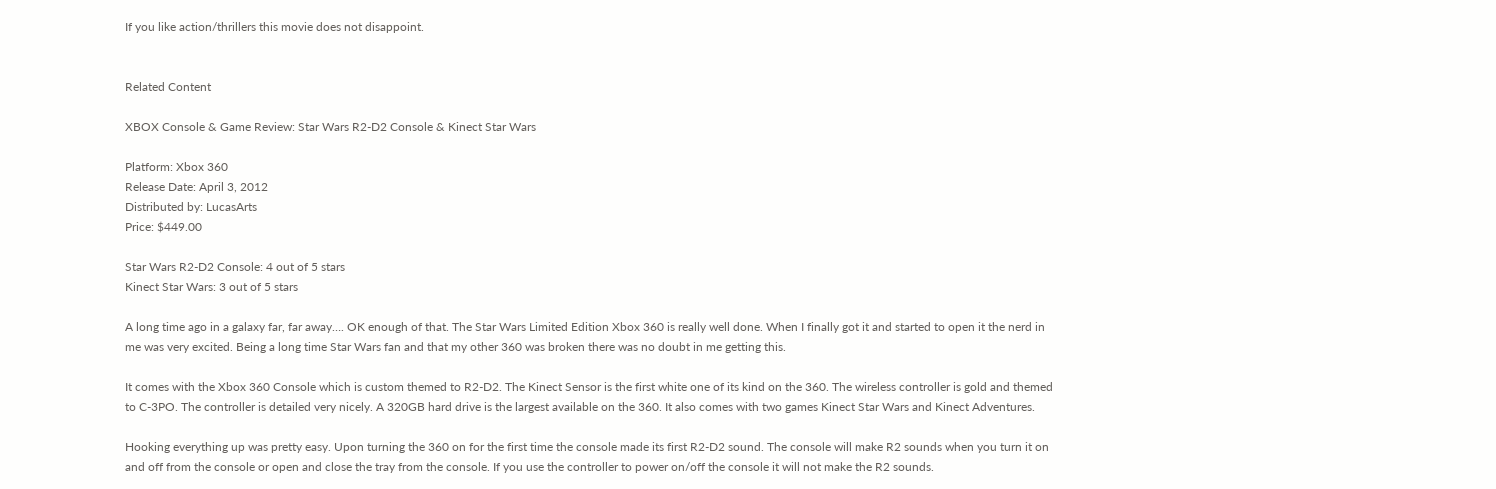If you like action/thrillers this movie does not disappoint.


Related Content

XBOX Console & Game Review: Star Wars R2-D2 Console & Kinect Star Wars

Platform: Xbox 360
Release Date: April 3, 2012
Distributed by: LucasArts
Price: $449.00

Star Wars R2-D2 Console: 4 out of 5 stars
Kinect Star Wars: 3 out of 5 stars

A long time ago in a galaxy far, far away…. OK enough of that. The Star Wars Limited Edition Xbox 360 is really well done. When I finally got it and started to open it the nerd in me was very excited. Being a long time Star Wars fan and that my other 360 was broken there was no doubt in me getting this.

It comes with the Xbox 360 Console which is custom themed to R2-D2. The Kinect Sensor is the first white one of its kind on the 360. The wireless controller is gold and themed to C-3PO. The controller is detailed very nicely. A 320GB hard drive is the largest available on the 360. It also comes with two games Kinect Star Wars and Kinect Adventures.

Hooking everything up was pretty easy. Upon turning the 360 on for the first time the console made its first R2-D2 sound. The console will make R2 sounds when you turn it on and off from the console or open and close the tray from the console. If you use the controller to power on/off the console it will not make the R2 sounds.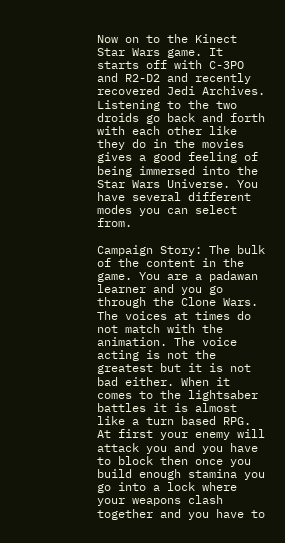Now on to the Kinect Star Wars game. It starts off with C-3PO and R2-D2 and recently recovered Jedi Archives. Listening to the two droids go back and forth with each other like they do in the movies gives a good feeling of being immersed into the Star Wars Universe. You have several different modes you can select from.

Campaign Story: The bulk of the content in the game. You are a padawan learner and you go through the Clone Wars. The voices at times do not match with the animation. The voice acting is not the greatest but it is not bad either. When it comes to the lightsaber battles it is almost like a turn based RPG. At first your enemy will attack you and you have to block then once you build enough stamina you go into a lock where your weapons clash together and you have to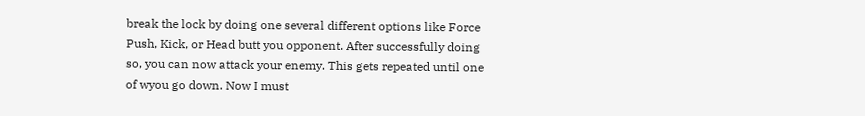break the lock by doing one several different options like Force Push, Kick, or Head butt you opponent. After successfully doing so, you can now attack your enemy. This gets repeated until one of wyou go down. Now I must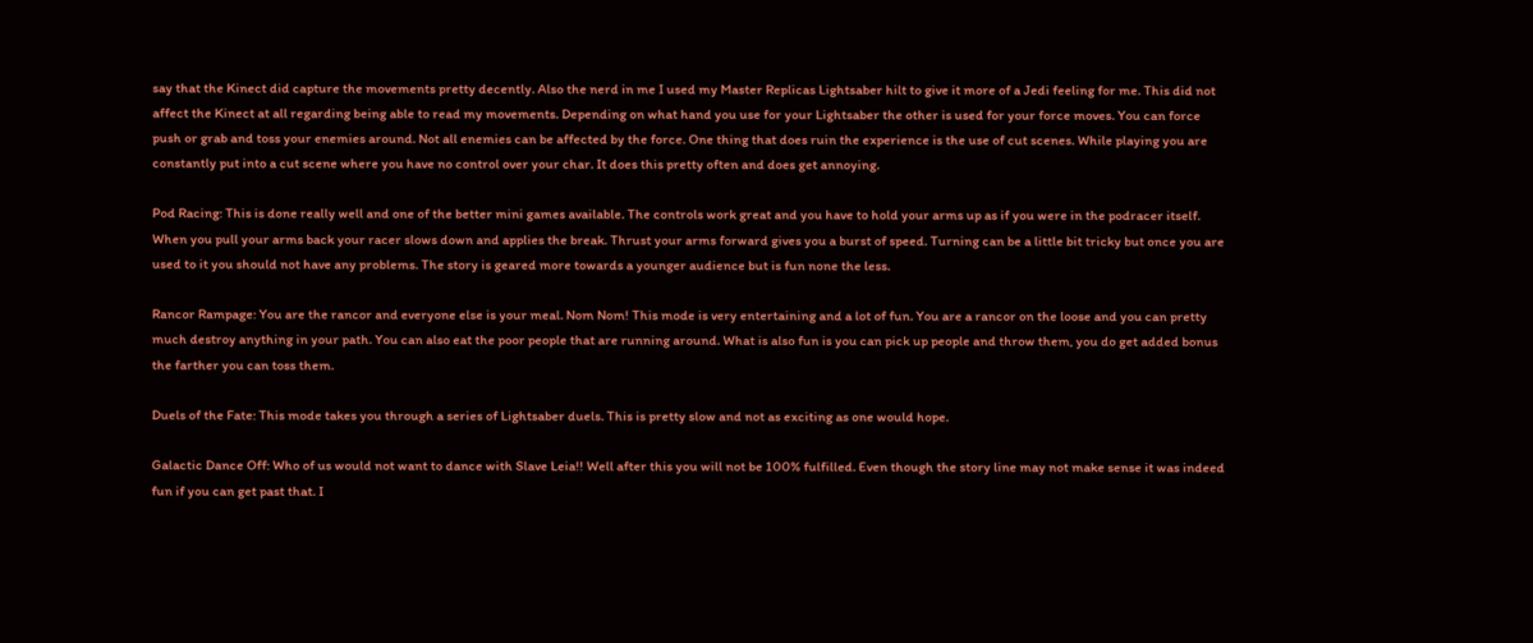say that the Kinect did capture the movements pretty decently. Also the nerd in me I used my Master Replicas Lightsaber hilt to give it more of a Jedi feeling for me. This did not affect the Kinect at all regarding being able to read my movements. Depending on what hand you use for your Lightsaber the other is used for your force moves. You can force push or grab and toss your enemies around. Not all enemies can be affected by the force. One thing that does ruin the experience is the use of cut scenes. While playing you are constantly put into a cut scene where you have no control over your char. It does this pretty often and does get annoying.

Pod Racing: This is done really well and one of the better mini games available. The controls work great and you have to hold your arms up as if you were in the podracer itself. When you pull your arms back your racer slows down and applies the break. Thrust your arms forward gives you a burst of speed. Turning can be a little bit tricky but once you are used to it you should not have any problems. The story is geared more towards a younger audience but is fun none the less.

Rancor Rampage: You are the rancor and everyone else is your meal. Nom Nom! This mode is very entertaining and a lot of fun. You are a rancor on the loose and you can pretty much destroy anything in your path. You can also eat the poor people that are running around. What is also fun is you can pick up people and throw them, you do get added bonus the farther you can toss them.

Duels of the Fate: This mode takes you through a series of Lightsaber duels. This is pretty slow and not as exciting as one would hope.

Galactic Dance Off: Who of us would not want to dance with Slave Leia!! Well after this you will not be 100% fulfilled. Even though the story line may not make sense it was indeed fun if you can get past that. I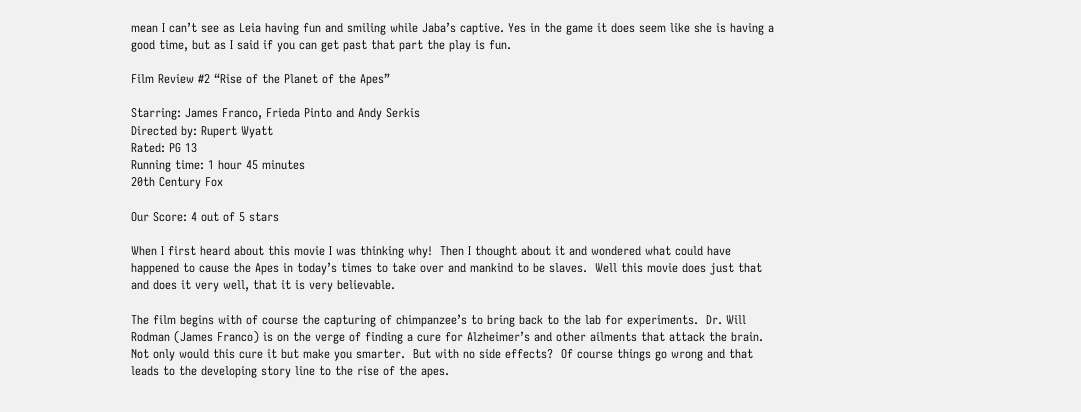mean I can’t see as Leia having fun and smiling while Jaba’s captive. Yes in the game it does seem like she is having a good time, but as I said if you can get past that part the play is fun.

Film Review #2 “Rise of the Planet of the Apes”

Starring: James Franco, Frieda Pinto and Andy Serkis
Directed by: Rupert Wyatt
Rated: PG 13
Running time: 1 hour 45 minutes
20th Century Fox

Our Score: 4 out of 5 stars

When I first heard about this movie I was thinking why!  Then I thought about it and wondered what could have happened to cause the Apes in today’s times to take over and mankind to be slaves.  Well this movie does just that and does it very well, that it is very believable.

The film begins with of course the capturing of chimpanzee’s to bring back to the lab for experiments.  Dr. Will Rodman (James Franco) is on the verge of finding a cure for Alzheimer’s and other ailments that attack the brain.  Not only would this cure it but make you smarter.  But with no side effects?  Of course things go wrong and that leads to the developing story line to the rise of the apes.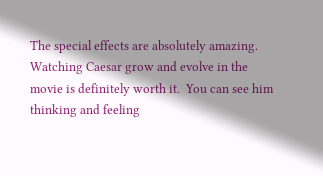The special effects are absolutely amazing.  Watching Caesar grow and evolve in the movie is definitely worth it.  You can see him thinking and feeling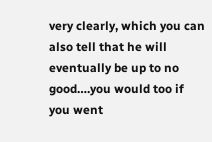very clearly, which you can also tell that he will eventually be up to no good….you would too if you went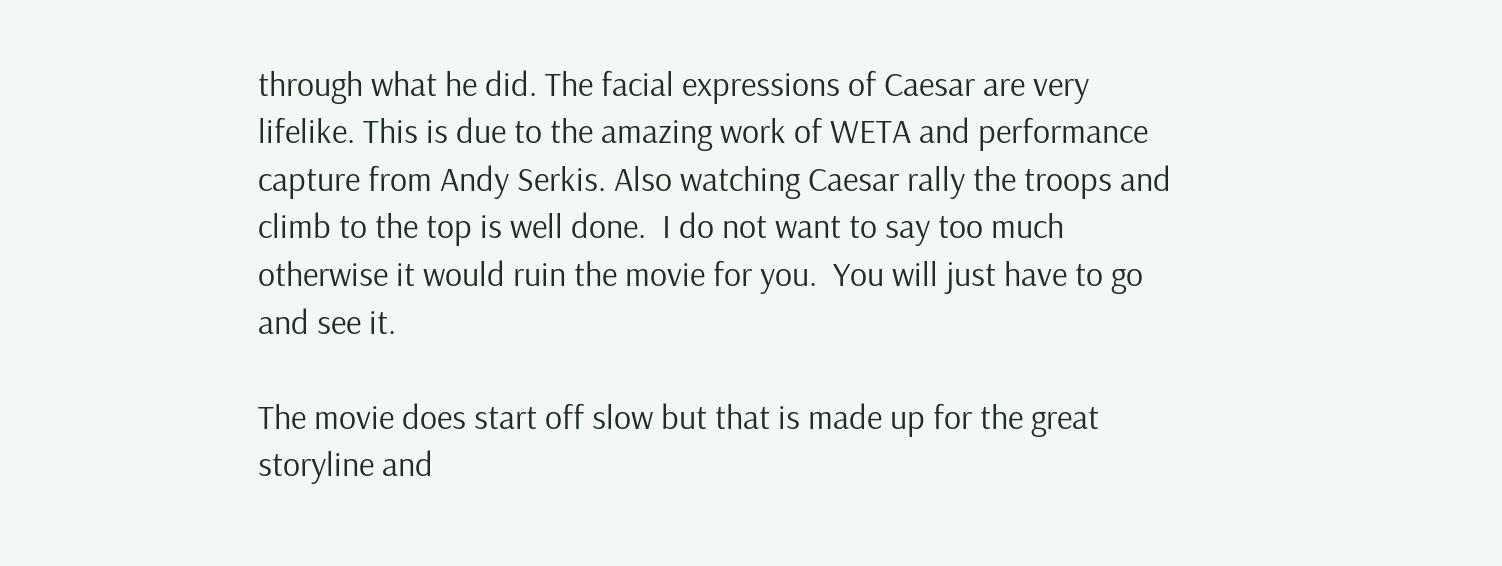through what he did. The facial expressions of Caesar are very lifelike. This is due to the amazing work of WETA and performance capture from Andy Serkis. Also watching Caesar rally the troops and climb to the top is well done.  I do not want to say too much otherwise it would ruin the movie for you.  You will just have to go and see it.

The movie does start off slow but that is made up for the great storyline and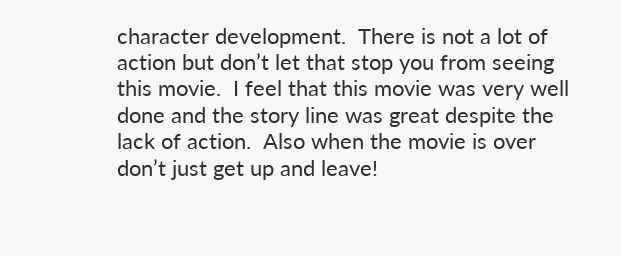character development.  There is not a lot of action but don’t let that stop you from seeing this movie.  I feel that this movie was very well done and the story line was great despite the lack of action.  Also when the movie is over don’t just get up and leave!